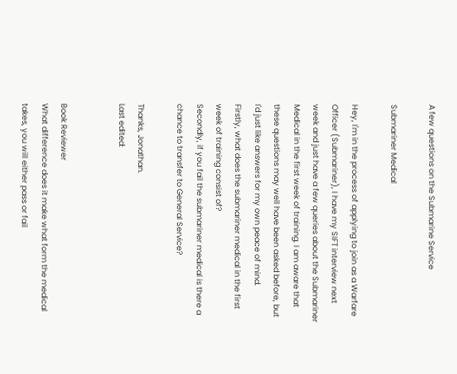A few questions on the Submarine Service

Submariner Medical

Hey, I'm in the process of applying to join as a Warfare Officer (Submariner), I have my SIFT interview next week and just have a few queries about the Submariner Medical in the first week of training. I am aware that these questions may well have been asked before, but I'd just like answers for my own peace of mind.
Firstly, what does the submariner medical in the first week of training consist of?
Secondly, if you fail the submariner medical is there a chance to transfer to General Service?

Thanks, Jonathan.
Last edited:


Book Reviewer
What difference does it make what form the medical takes, you will either pass or fail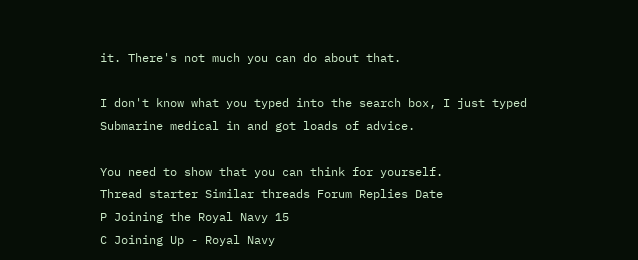it. There's not much you can do about that.

I don't know what you typed into the search box, I just typed Submarine medical in and got loads of advice.

You need to show that you can think for yourself.
Thread starter Similar threads Forum Replies Date
P Joining the Royal Navy 15
C Joining Up - Royal Navy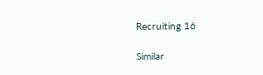Recruiting 16

Similar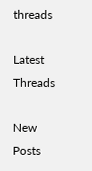threads

Latest Threads

New Posts